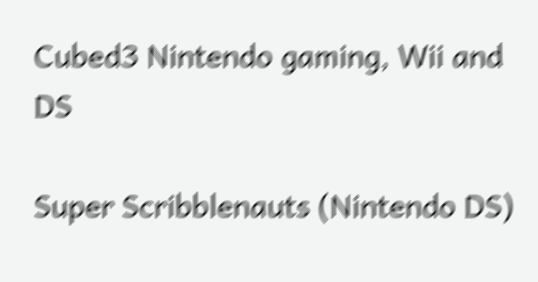Cubed3 Nintendo gaming, Wii and DS

Super Scribblenauts (Nintendo DS)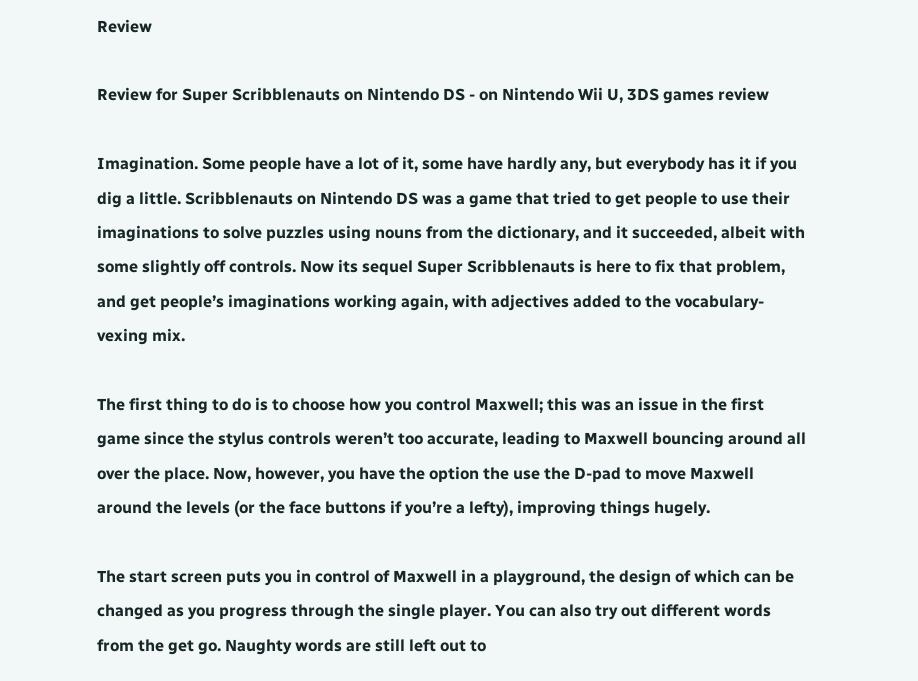Review

Review for Super Scribblenauts on Nintendo DS - on Nintendo Wii U, 3DS games review

Imagination. Some people have a lot of it, some have hardly any, but everybody has it if you dig a little. Scribblenauts on Nintendo DS was a game that tried to get people to use their imaginations to solve puzzles using nouns from the dictionary, and it succeeded, albeit with some slightly off controls. Now its sequel Super Scribblenauts is here to fix that problem, and get people’s imaginations working again, with adjectives added to the vocabulary-vexing mix.

The first thing to do is to choose how you control Maxwell; this was an issue in the first game since the stylus controls weren’t too accurate, leading to Maxwell bouncing around all over the place. Now, however, you have the option the use the D-pad to move Maxwell around the levels (or the face buttons if you’re a lefty), improving things hugely.

The start screen puts you in control of Maxwell in a playground, the design of which can be changed as you progress through the single player. You can also try out different words from the get go. Naughty words are still left out to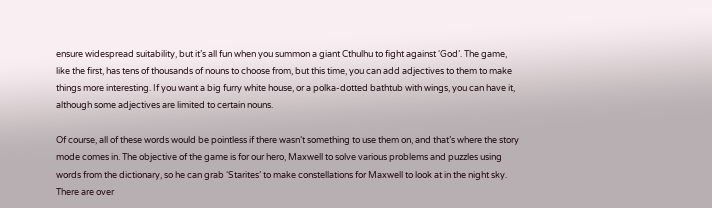ensure widespread suitability, but it’s all fun when you summon a giant Cthulhu to fight against ‘God’. The game, like the first, has tens of thousands of nouns to choose from, but this time, you can add adjectives to them to make things more interesting. If you want a big furry white house, or a polka-dotted bathtub with wings, you can have it, although some adjectives are limited to certain nouns.

Of course, all of these words would be pointless if there wasn’t something to use them on, and that’s where the story mode comes in. The objective of the game is for our hero, Maxwell to solve various problems and puzzles using words from the dictionary, so he can grab ‘Starites’ to make constellations for Maxwell to look at in the night sky. There are over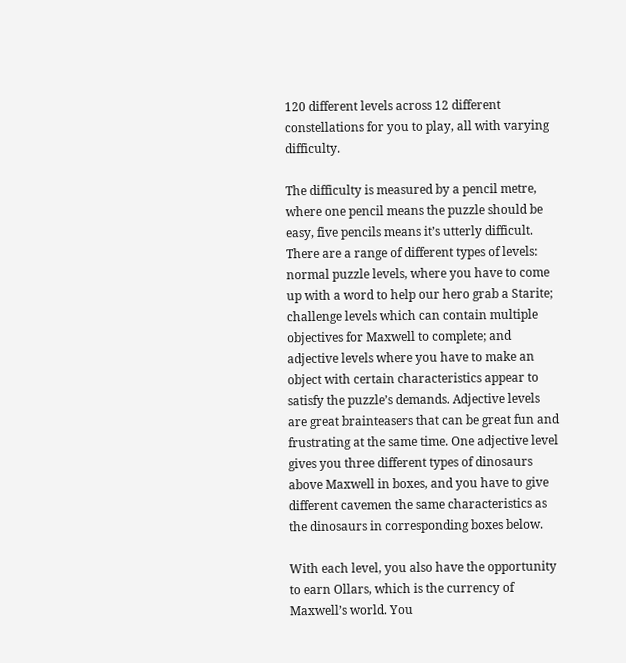120 different levels across 12 different constellations for you to play, all with varying difficulty.

The difficulty is measured by a pencil metre, where one pencil means the puzzle should be easy, five pencils means it’s utterly difficult. There are a range of different types of levels: normal puzzle levels, where you have to come up with a word to help our hero grab a Starite; challenge levels which can contain multiple objectives for Maxwell to complete; and adjective levels where you have to make an object with certain characteristics appear to satisfy the puzzle’s demands. Adjective levels are great brainteasers that can be great fun and frustrating at the same time. One adjective level gives you three different types of dinosaurs above Maxwell in boxes, and you have to give different cavemen the same characteristics as the dinosaurs in corresponding boxes below.

With each level, you also have the opportunity to earn Ollars, which is the currency of Maxwell’s world. You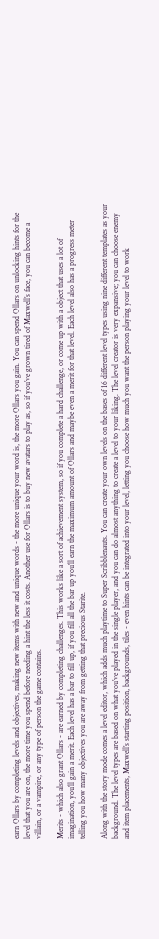earn Ollars by completing levels and objectives, making new items with new and unique words - the more unique your word is, the more Ollars you gain. You can spend Ollars on unlocking hints for the level that you are on, the more time you spend before needing a hint the less it costs. Another use for Ollars is to buy new avatars to play as, so if you’ve grown tired of Maxwell’s face, you can become a villain, or a vampire, or any type of person the game contains.

Merits - which also grant Ollars - are earned by completing challenges. This works like a sort of achievement system, so if you complete a hard challenge, or come up with a object that uses a lot of imagination, you’ll gain a merit. Each level has a bar to fill up, if you fill all the bar up you’ll earn the maximum amount of Ollars and maybe even a merit for that level. Each level also has a progress meter telling you how many objectives you are away from getting that precious Starite.

Along with the story mode comes a level editor, which adds much playtime to Super Scribblenauts. You can create your own levels on the bases of 16 different level types using nine different templates as your background. The level types are based on what you’ve played in the single player, and you can do almost anything to create a level to your liking. The level creator is very expansive; you can choose enemy and item placements, Maxwell’s starting position, backgrounds, tiles - even hints can be integrated into your level, letting you choose how much you want the person playing your level to work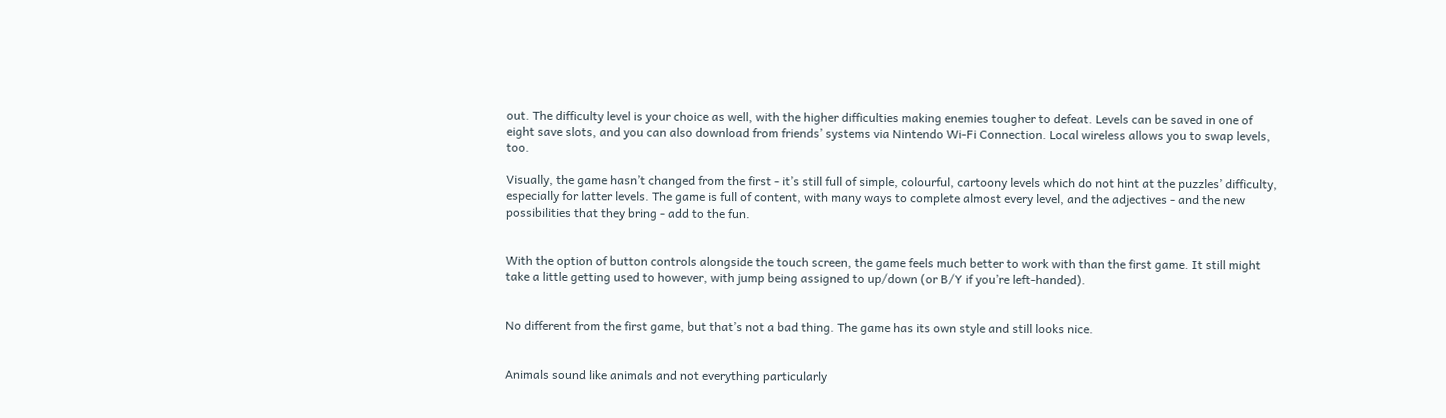out. The difficulty level is your choice as well, with the higher difficulties making enemies tougher to defeat. Levels can be saved in one of eight save slots, and you can also download from friends’ systems via Nintendo Wi-Fi Connection. Local wireless allows you to swap levels, too.

Visually, the game hasn’t changed from the first - it’s still full of simple, colourful, cartoony levels which do not hint at the puzzles’ difficulty, especially for latter levels. The game is full of content, with many ways to complete almost every level, and the adjectives - and the new possibilities that they bring - add to the fun.


With the option of button controls alongside the touch screen, the game feels much better to work with than the first game. It still might take a little getting used to however, with jump being assigned to up/down (or B/Y if you’re left-handed).


No different from the first game, but that’s not a bad thing. The game has its own style and still looks nice.


Animals sound like animals and not everything particularly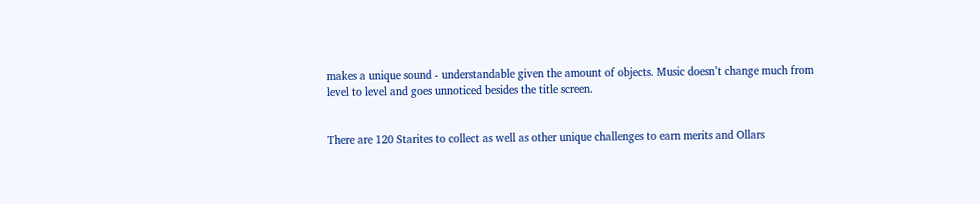makes a unique sound - understandable given the amount of objects. Music doesn’t change much from level to level and goes unnoticed besides the title screen.


There are 120 Starites to collect as well as other unique challenges to earn merits and Ollars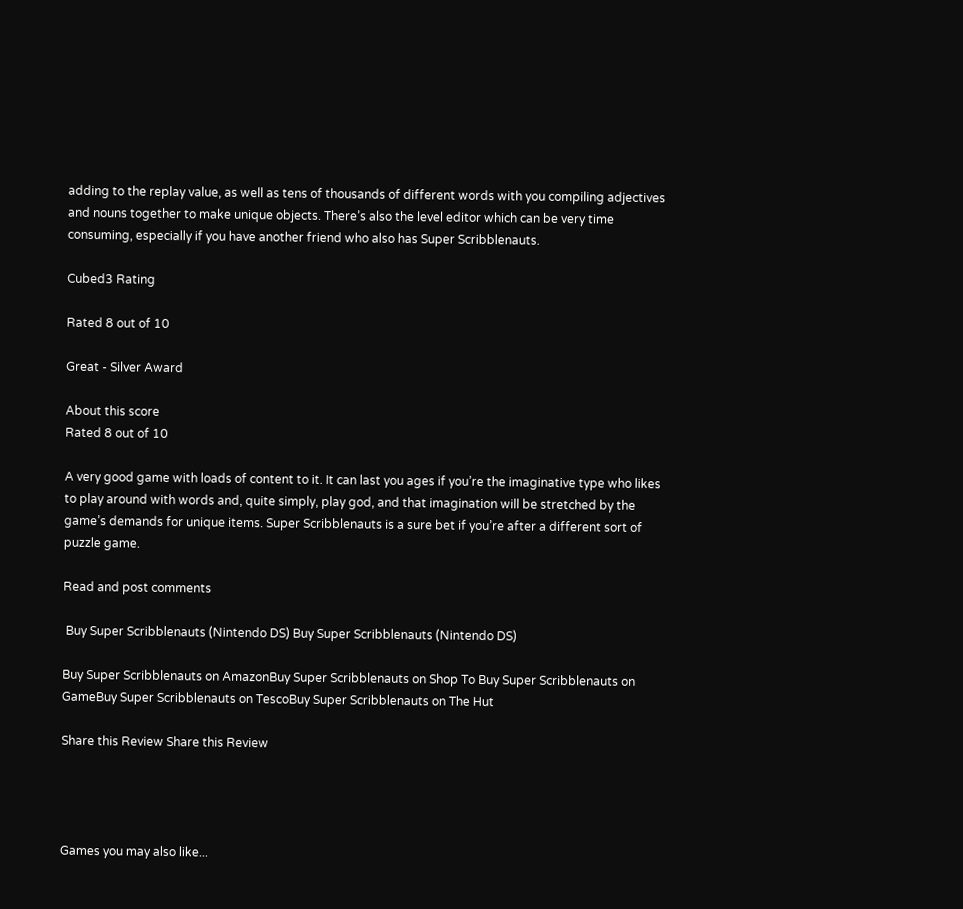adding to the replay value, as well as tens of thousands of different words with you compiling adjectives and nouns together to make unique objects. There’s also the level editor which can be very time consuming, especially if you have another friend who also has Super Scribblenauts.

Cubed3 Rating

Rated 8 out of 10

Great - Silver Award

About this score
Rated 8 out of 10

A very good game with loads of content to it. It can last you ages if you’re the imaginative type who likes to play around with words and, quite simply, play god, and that imagination will be stretched by the game’s demands for unique items. Super Scribblenauts is a sure bet if you’re after a different sort of puzzle game.

Read and post comments

 Buy Super Scribblenauts (Nintendo DS) Buy Super Scribblenauts (Nintendo DS)

Buy Super Scribblenauts on AmazonBuy Super Scribblenauts on Shop To Buy Super Scribblenauts on GameBuy Super Scribblenauts on TescoBuy Super Scribblenauts on The Hut

Share this Review Share this Review




Games you may also like...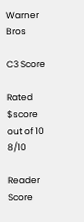Warner Bros

C3 Score

Rated $score out of 10  8/10

Reader Score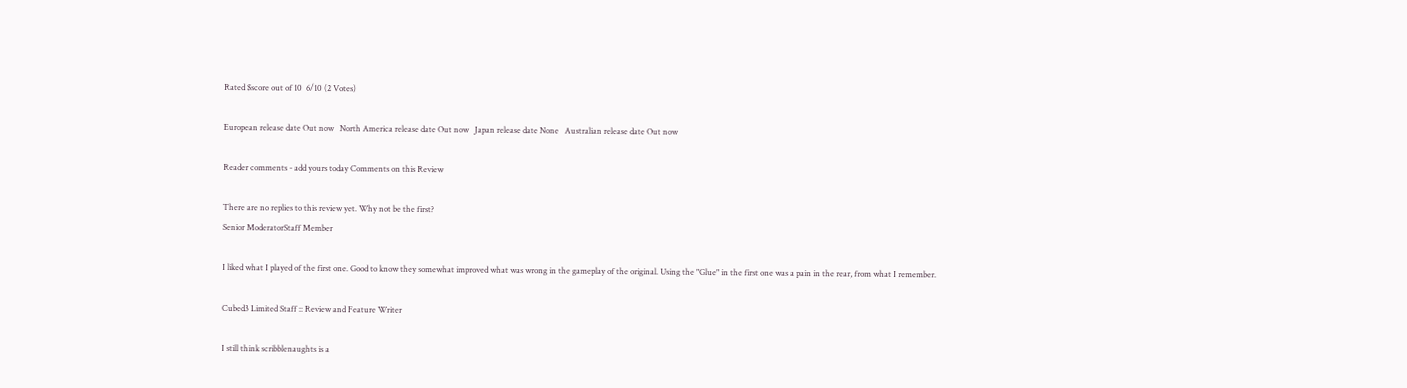Rated $score out of 10  6/10 (2 Votes)

European release date Out now   North America release date Out now   Japan release date None   Australian release date Out now

Reader comments - add yours today Comments on this Review

There are no replies to this review yet. Why not be the first?
Senior ModeratorStaff Member

I liked what I played of the first one. Good to know they somewhat improved what was wrong in the gameplay of the original. Using the "Glue" in the first one was a pain in the rear, from what I remember.

Cubed3 Limited Staff :: Review and Feature Writer

I still think scribblenaughts is a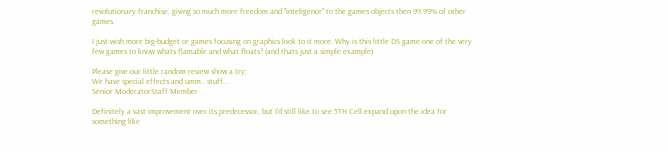revolutionary franchise, giving so much more freedom and "inteligence" to the games objects then 99.99% of other games.

I just wish more big-budget or games focusing on graphics look to it more. Why is this little DS game one of the very few games to know whats flamable and what floats? (and thats just a simple example)

Please give our little random review show a try;
We have special effects and umm...stuff...
Senior ModeratorStaff Member

Definitely a vast improvement over its predecessor, but I'd still like to see 5TH Cell expand upon the idea for something like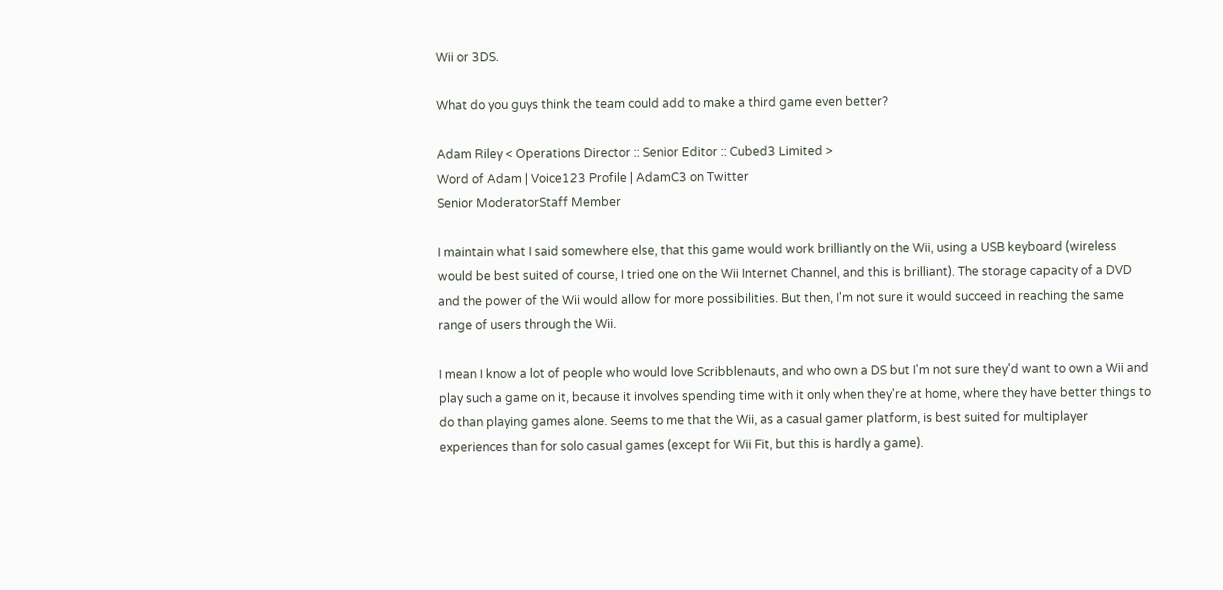Wii or 3DS.

What do you guys think the team could add to make a third game even better?

Adam Riley < Operations Director :: Senior Editor :: Cubed3 Limited >
Word of Adam | Voice123 Profile | AdamC3 on Twitter
Senior ModeratorStaff Member

I maintain what I said somewhere else, that this game would work brilliantly on the Wii, using a USB keyboard (wireless would be best suited of course, I tried one on the Wii Internet Channel, and this is brilliant). The storage capacity of a DVD and the power of the Wii would allow for more possibilities. But then, I'm not sure it would succeed in reaching the same range of users through the Wii.

I mean I know a lot of people who would love Scribblenauts, and who own a DS but I'm not sure they'd want to own a Wii and play such a game on it, because it involves spending time with it only when they're at home, where they have better things to do than playing games alone. Seems to me that the Wii, as a casual gamer platform, is best suited for multiplayer experiences than for solo casual games (except for Wii Fit, but this is hardly a game).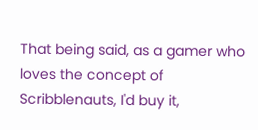That being said, as a gamer who loves the concept of Scribblenauts, I'd buy it,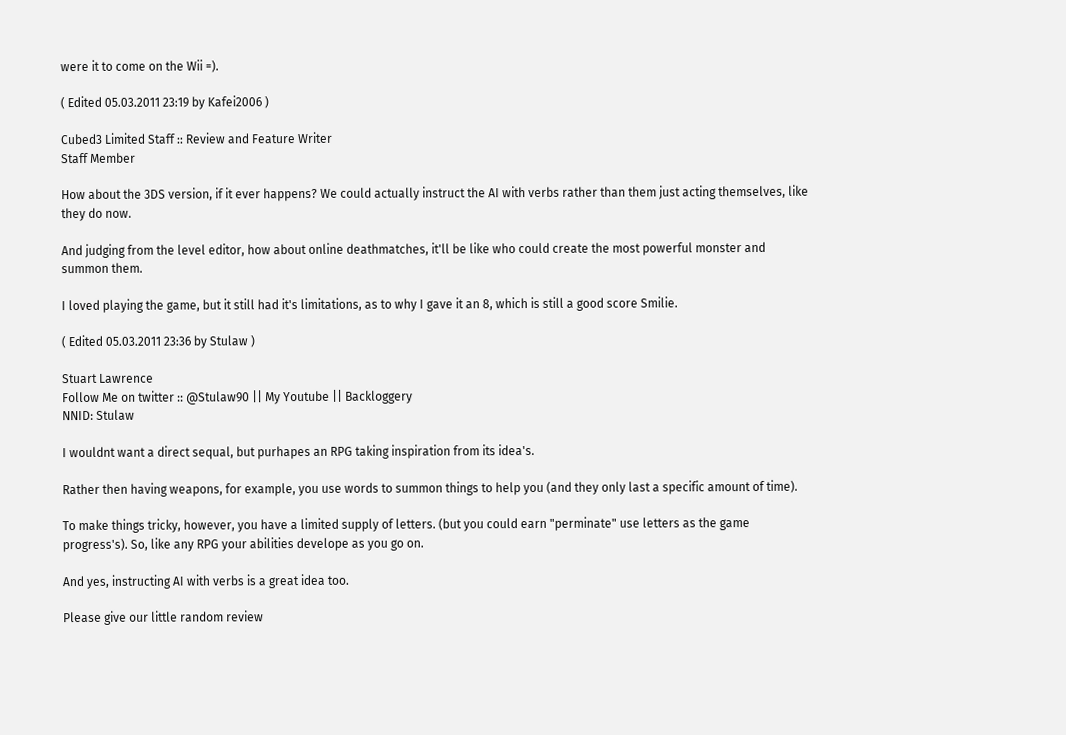were it to come on the Wii =).

( Edited 05.03.2011 23:19 by Kafei2006 )

Cubed3 Limited Staff :: Review and Feature Writer
Staff Member

How about the 3DS version, if it ever happens? We could actually instruct the AI with verbs rather than them just acting themselves, like they do now.

And judging from the level editor, how about online deathmatches, it'll be like who could create the most powerful monster and summon them.

I loved playing the game, but it still had it's limitations, as to why I gave it an 8, which is still a good score Smilie.

( Edited 05.03.2011 23:36 by Stulaw )

Stuart Lawrence
Follow Me on twitter :: @Stulaw90 || My Youtube || Backloggery
NNID: Stulaw

I wouldnt want a direct sequal, but purhapes an RPG taking inspiration from its idea's.

Rather then having weapons, for example, you use words to summon things to help you (and they only last a specific amount of time).

To make things tricky, however, you have a limited supply of letters. (but you could earn "perminate" use letters as the game progress's). So, like any RPG your abilities develope as you go on.

And yes, instructing AI with verbs is a great idea too.

Please give our little random review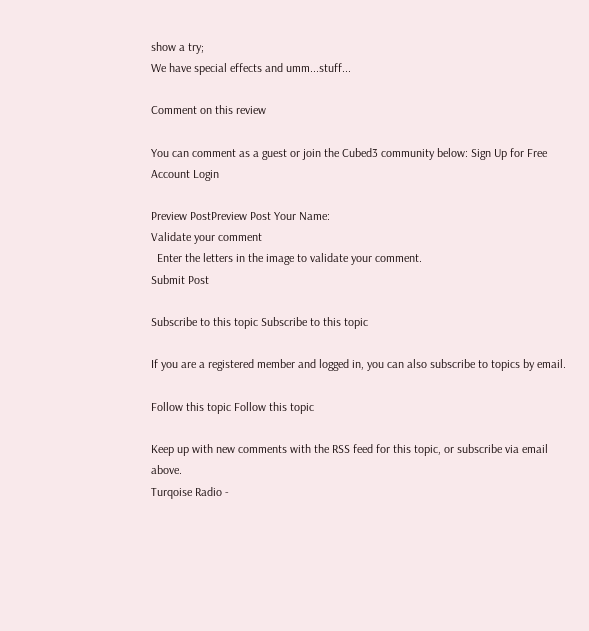show a try;
We have special effects and umm...stuff...

Comment on this review

You can comment as a guest or join the Cubed3 community below: Sign Up for Free Account Login

Preview PostPreview Post Your Name:
Validate your comment
  Enter the letters in the image to validate your comment.
Submit Post

Subscribe to this topic Subscribe to this topic

If you are a registered member and logged in, you can also subscribe to topics by email.

Follow this topic Follow this topic

Keep up with new comments with the RSS feed for this topic, or subscribe via email above.
Turqoise Radio -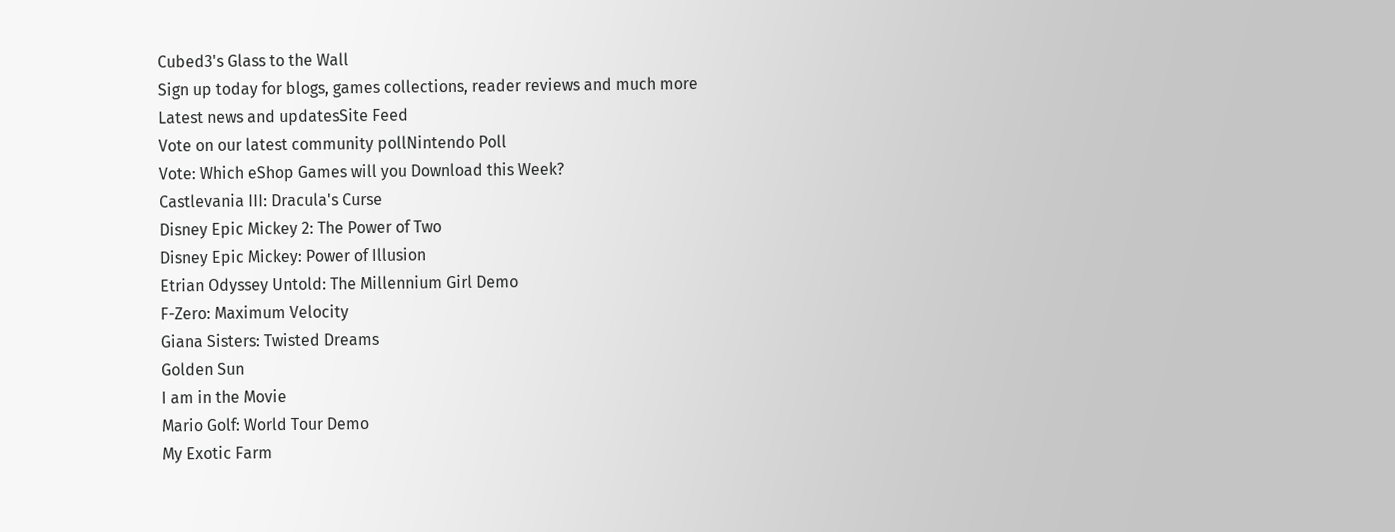Cubed3's Glass to the Wall
Sign up today for blogs, games collections, reader reviews and much more
Latest news and updatesSite Feed
Vote on our latest community pollNintendo Poll
Vote: Which eShop Games will you Download this Week?
Castlevania III: Dracula's Curse
Disney Epic Mickey 2: The Power of Two
Disney Epic Mickey: Power of Illusion
Etrian Odyssey Untold: The Millennium Girl Demo
F-Zero: Maximum Velocity
Giana Sisters: Twisted Dreams
Golden Sun
I am in the Movie
Mario Golf: World Tour Demo
My Exotic Farm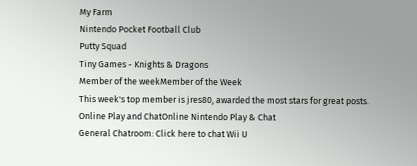My Farm
Nintendo Pocket Football Club
Putty Squad
Tiny Games - Knights & Dragons
Member of the weekMember of the Week
This week's top member is jres80, awarded the most stars for great posts.
Online Play and ChatOnline Nintendo Play & Chat
General Chatroom: Click here to chat Wii U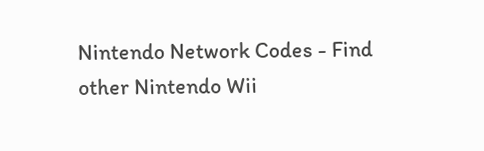Nintendo Network Codes - Find other Nintendo Wii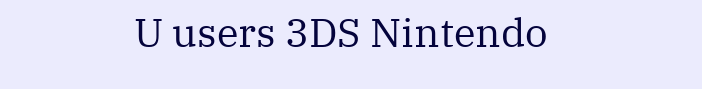U users 3DS Nintendo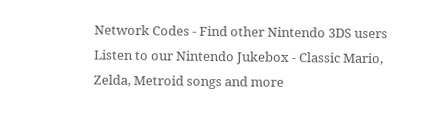Network Codes - Find other Nintendo 3DS users
Listen to our Nintendo Jukebox - Classic Mario, Zelda, Metroid songs and more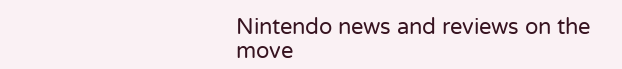Nintendo news and reviews on the move